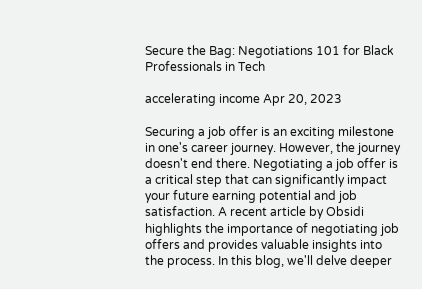Secure the Bag: Negotiations 101 for Black Professionals in Tech

accelerating income Apr 20, 2023

Securing a job offer is an exciting milestone in one's career journey. However, the journey doesn't end there. Negotiating a job offer is a critical step that can significantly impact your future earning potential and job satisfaction. A recent article by Obsidi highlights the importance of negotiating job offers and provides valuable insights into the process. In this blog, we'll delve deeper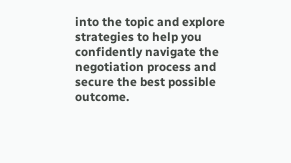into the topic and explore strategies to help you confidently navigate the negotiation process and secure the best possible outcome.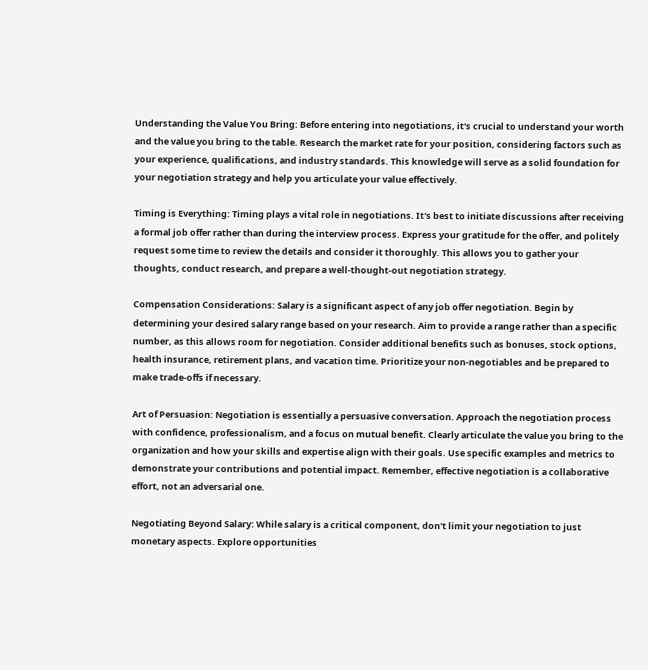Understanding the Value You Bring: Before entering into negotiations, it's crucial to understand your worth and the value you bring to the table. Research the market rate for your position, considering factors such as your experience, qualifications, and industry standards. This knowledge will serve as a solid foundation for your negotiation strategy and help you articulate your value effectively.

Timing is Everything: Timing plays a vital role in negotiations. It's best to initiate discussions after receiving a formal job offer rather than during the interview process. Express your gratitude for the offer, and politely request some time to review the details and consider it thoroughly. This allows you to gather your thoughts, conduct research, and prepare a well-thought-out negotiation strategy.

Compensation Considerations: Salary is a significant aspect of any job offer negotiation. Begin by determining your desired salary range based on your research. Aim to provide a range rather than a specific number, as this allows room for negotiation. Consider additional benefits such as bonuses, stock options, health insurance, retirement plans, and vacation time. Prioritize your non-negotiables and be prepared to make trade-offs if necessary.

Art of Persuasion: Negotiation is essentially a persuasive conversation. Approach the negotiation process with confidence, professionalism, and a focus on mutual benefit. Clearly articulate the value you bring to the organization and how your skills and expertise align with their goals. Use specific examples and metrics to demonstrate your contributions and potential impact. Remember, effective negotiation is a collaborative effort, not an adversarial one.

Negotiating Beyond Salary: While salary is a critical component, don't limit your negotiation to just monetary aspects. Explore opportunities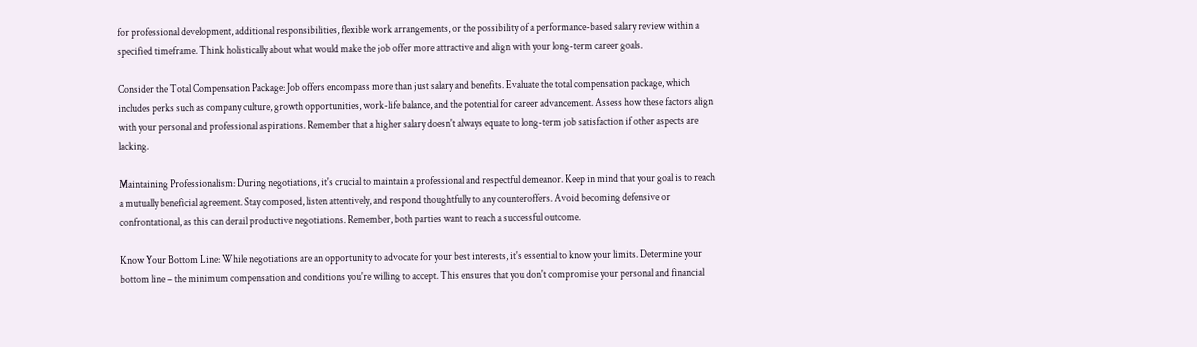for professional development, additional responsibilities, flexible work arrangements, or the possibility of a performance-based salary review within a specified timeframe. Think holistically about what would make the job offer more attractive and align with your long-term career goals.

Consider the Total Compensation Package: Job offers encompass more than just salary and benefits. Evaluate the total compensation package, which includes perks such as company culture, growth opportunities, work-life balance, and the potential for career advancement. Assess how these factors align with your personal and professional aspirations. Remember that a higher salary doesn't always equate to long-term job satisfaction if other aspects are lacking.

Maintaining Professionalism: During negotiations, it's crucial to maintain a professional and respectful demeanor. Keep in mind that your goal is to reach a mutually beneficial agreement. Stay composed, listen attentively, and respond thoughtfully to any counteroffers. Avoid becoming defensive or confrontational, as this can derail productive negotiations. Remember, both parties want to reach a successful outcome.

Know Your Bottom Line: While negotiations are an opportunity to advocate for your best interests, it's essential to know your limits. Determine your bottom line – the minimum compensation and conditions you're willing to accept. This ensures that you don't compromise your personal and financial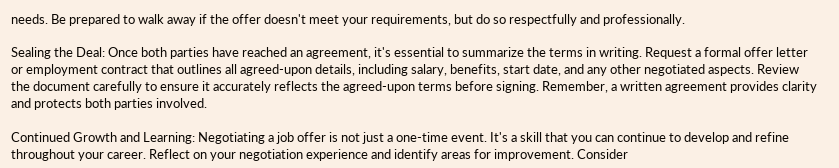needs. Be prepared to walk away if the offer doesn't meet your requirements, but do so respectfully and professionally.

Sealing the Deal: Once both parties have reached an agreement, it's essential to summarize the terms in writing. Request a formal offer letter or employment contract that outlines all agreed-upon details, including salary, benefits, start date, and any other negotiated aspects. Review the document carefully to ensure it accurately reflects the agreed-upon terms before signing. Remember, a written agreement provides clarity and protects both parties involved.

Continued Growth and Learning: Negotiating a job offer is not just a one-time event. It's a skill that you can continue to develop and refine throughout your career. Reflect on your negotiation experience and identify areas for improvement. Consider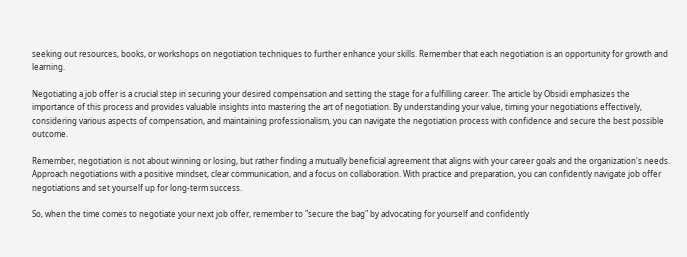seeking out resources, books, or workshops on negotiation techniques to further enhance your skills. Remember that each negotiation is an opportunity for growth and learning.

Negotiating a job offer is a crucial step in securing your desired compensation and setting the stage for a fulfilling career. The article by Obsidi emphasizes the importance of this process and provides valuable insights into mastering the art of negotiation. By understanding your value, timing your negotiations effectively, considering various aspects of compensation, and maintaining professionalism, you can navigate the negotiation process with confidence and secure the best possible outcome.

Remember, negotiation is not about winning or losing, but rather finding a mutually beneficial agreement that aligns with your career goals and the organization's needs. Approach negotiations with a positive mindset, clear communication, and a focus on collaboration. With practice and preparation, you can confidently navigate job offer negotiations and set yourself up for long-term success.

So, when the time comes to negotiate your next job offer, remember to "secure the bag" by advocating for yourself and confidently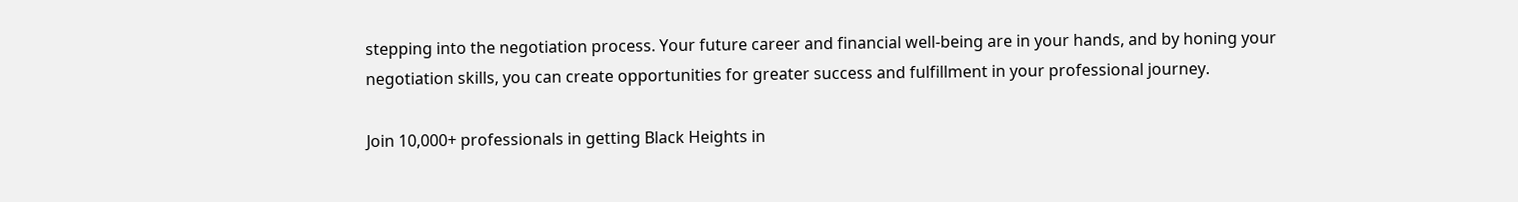stepping into the negotiation process. Your future career and financial well-being are in your hands, and by honing your negotiation skills, you can create opportunities for greater success and fulfillment in your professional journey.

Join 10,000+ professionals in getting Black Heights in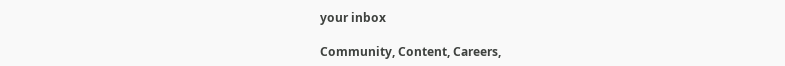your inbox

Community, Content, Careers,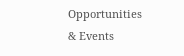Opportunities & Events